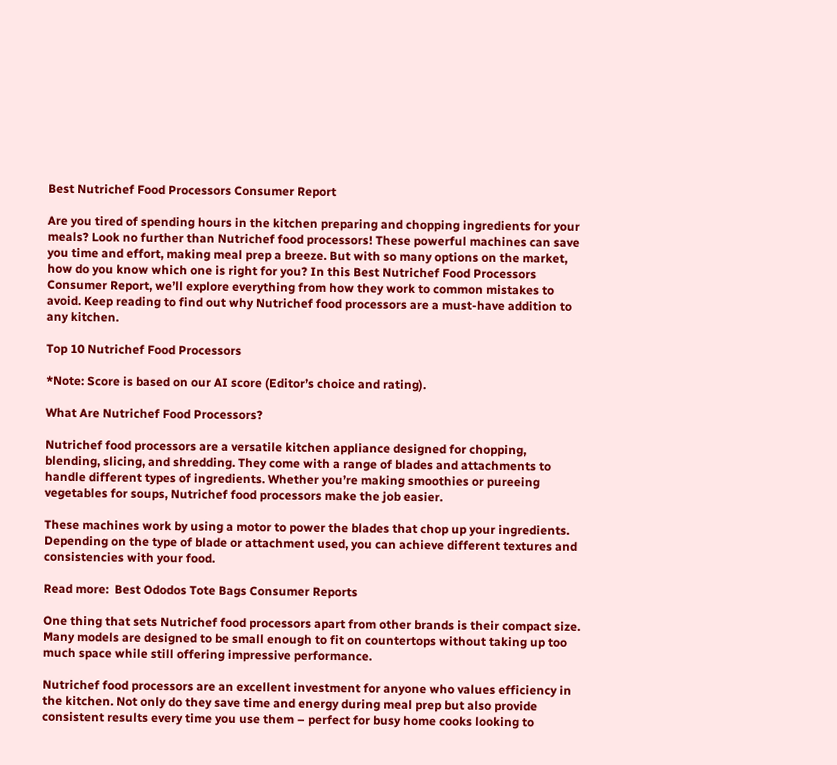Best Nutrichef Food Processors Consumer Report

Are you tired of spending hours in the kitchen preparing and chopping ingredients for your meals? Look no further than Nutrichef food processors! These powerful machines can save you time and effort, making meal prep a breeze. But with so many options on the market, how do you know which one is right for you? In this Best Nutrichef Food Processors Consumer Report, we’ll explore everything from how they work to common mistakes to avoid. Keep reading to find out why Nutrichef food processors are a must-have addition to any kitchen.

Top 10 Nutrichef Food Processors

*Note: Score is based on our AI score (Editor’s choice and rating).

What Are Nutrichef Food Processors?

Nutrichef food processors are a versatile kitchen appliance designed for chopping, blending, slicing, and shredding. They come with a range of blades and attachments to handle different types of ingredients. Whether you’re making smoothies or pureeing vegetables for soups, Nutrichef food processors make the job easier.

These machines work by using a motor to power the blades that chop up your ingredients. Depending on the type of blade or attachment used, you can achieve different textures and consistencies with your food.

Read more:  Best Ododos Tote Bags Consumer Reports

One thing that sets Nutrichef food processors apart from other brands is their compact size. Many models are designed to be small enough to fit on countertops without taking up too much space while still offering impressive performance.

Nutrichef food processors are an excellent investment for anyone who values efficiency in the kitchen. Not only do they save time and energy during meal prep but also provide consistent results every time you use them – perfect for busy home cooks looking to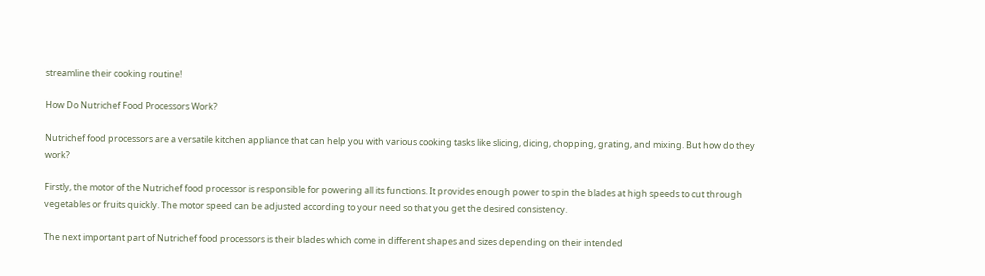streamline their cooking routine!

How Do Nutrichef Food Processors Work?

Nutrichef food processors are a versatile kitchen appliance that can help you with various cooking tasks like slicing, dicing, chopping, grating, and mixing. But how do they work?

Firstly, the motor of the Nutrichef food processor is responsible for powering all its functions. It provides enough power to spin the blades at high speeds to cut through vegetables or fruits quickly. The motor speed can be adjusted according to your need so that you get the desired consistency.

The next important part of Nutrichef food processors is their blades which come in different shapes and sizes depending on their intended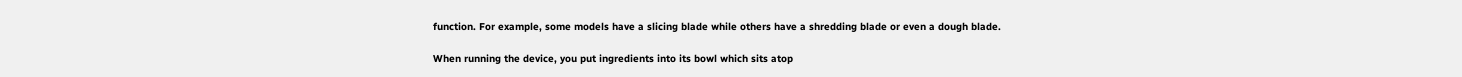function. For example, some models have a slicing blade while others have a shredding blade or even a dough blade.

When running the device, you put ingredients into its bowl which sits atop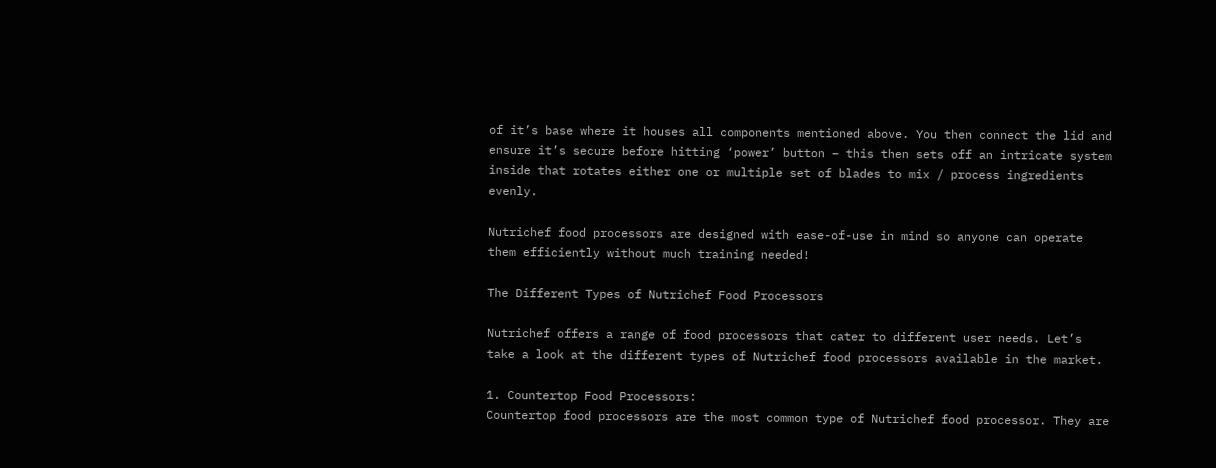of it’s base where it houses all components mentioned above. You then connect the lid and ensure it’s secure before hitting ‘power’ button – this then sets off an intricate system inside that rotates either one or multiple set of blades to mix / process ingredients evenly.

Nutrichef food processors are designed with ease-of-use in mind so anyone can operate them efficiently without much training needed!

The Different Types of Nutrichef Food Processors

Nutrichef offers a range of food processors that cater to different user needs. Let’s take a look at the different types of Nutrichef food processors available in the market.

1. Countertop Food Processors:
Countertop food processors are the most common type of Nutrichef food processor. They are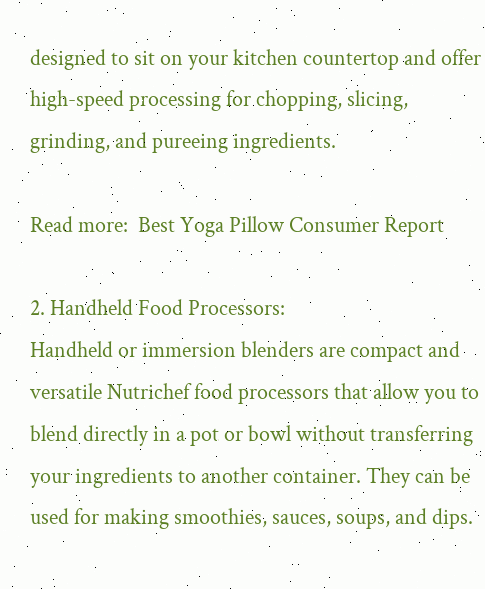designed to sit on your kitchen countertop and offer high-speed processing for chopping, slicing, grinding, and pureeing ingredients.

Read more:  Best Yoga Pillow Consumer Report

2. Handheld Food Processors:
Handheld or immersion blenders are compact and versatile Nutrichef food processors that allow you to blend directly in a pot or bowl without transferring your ingredients to another container. They can be used for making smoothies, sauces, soups, and dips.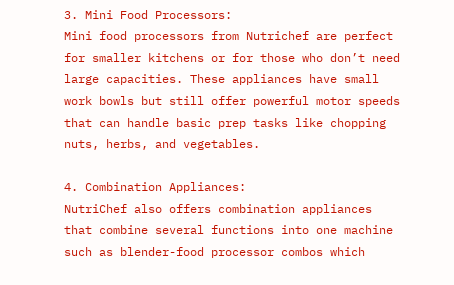3. Mini Food Processors:
Mini food processors from Nutrichef are perfect for smaller kitchens or for those who don’t need large capacities. These appliances have small work bowls but still offer powerful motor speeds that can handle basic prep tasks like chopping nuts, herbs, and vegetables.

4. Combination Appliances:
NutriChef also offers combination appliances that combine several functions into one machine such as blender-food processor combos which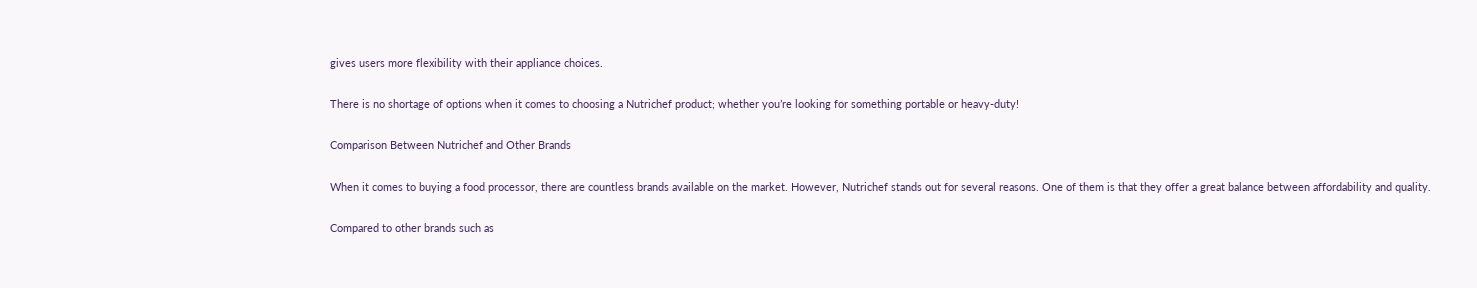gives users more flexibility with their appliance choices.

There is no shortage of options when it comes to choosing a Nutrichef product; whether you’re looking for something portable or heavy-duty!

Comparison Between Nutrichef and Other Brands

When it comes to buying a food processor, there are countless brands available on the market. However, Nutrichef stands out for several reasons. One of them is that they offer a great balance between affordability and quality.

Compared to other brands such as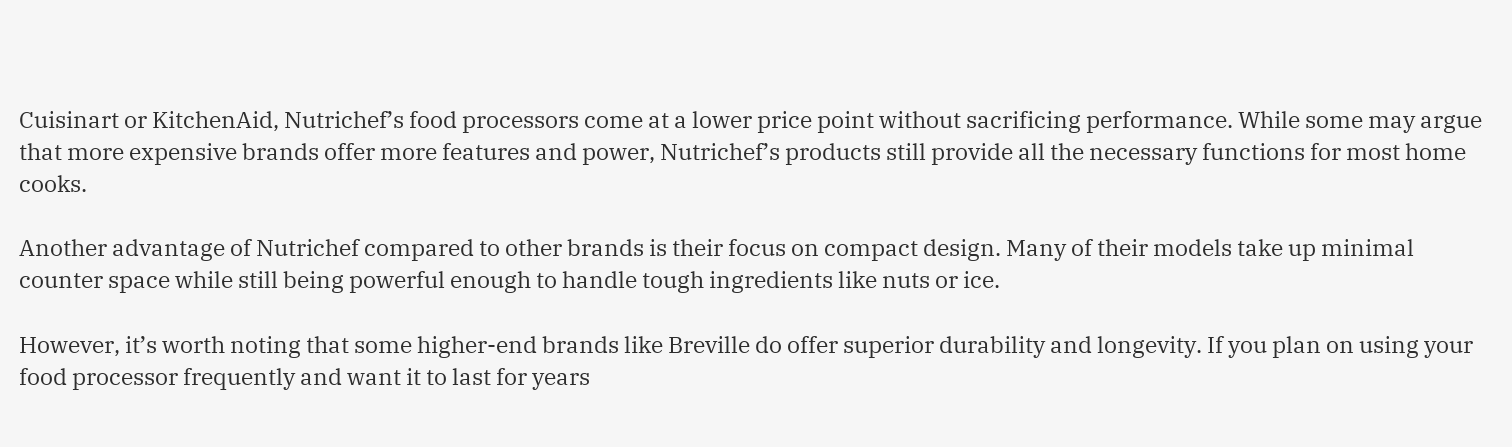Cuisinart or KitchenAid, Nutrichef’s food processors come at a lower price point without sacrificing performance. While some may argue that more expensive brands offer more features and power, Nutrichef’s products still provide all the necessary functions for most home cooks.

Another advantage of Nutrichef compared to other brands is their focus on compact design. Many of their models take up minimal counter space while still being powerful enough to handle tough ingredients like nuts or ice.

However, it’s worth noting that some higher-end brands like Breville do offer superior durability and longevity. If you plan on using your food processor frequently and want it to last for years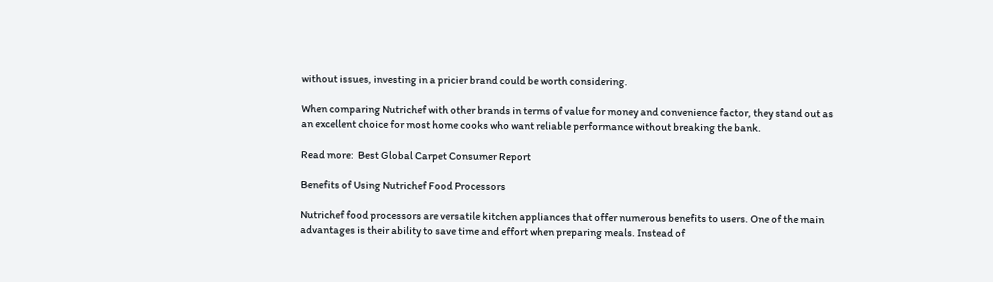without issues, investing in a pricier brand could be worth considering.

When comparing Nutrichef with other brands in terms of value for money and convenience factor, they stand out as an excellent choice for most home cooks who want reliable performance without breaking the bank.

Read more:  Best Global Carpet Consumer Report

Benefits of Using Nutrichef Food Processors

Nutrichef food processors are versatile kitchen appliances that offer numerous benefits to users. One of the main advantages is their ability to save time and effort when preparing meals. Instead of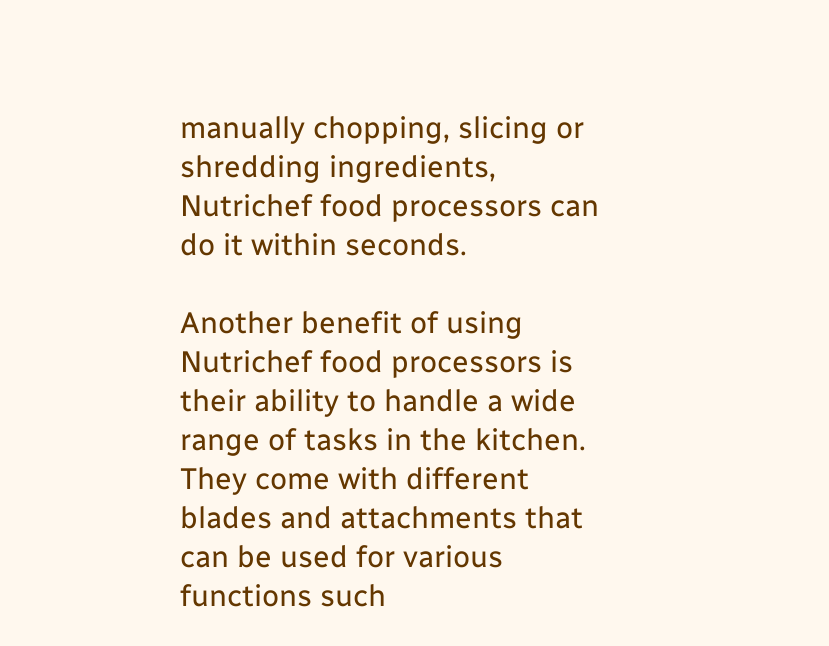manually chopping, slicing or shredding ingredients, Nutrichef food processors can do it within seconds.

Another benefit of using Nutrichef food processors is their ability to handle a wide range of tasks in the kitchen. They come with different blades and attachments that can be used for various functions such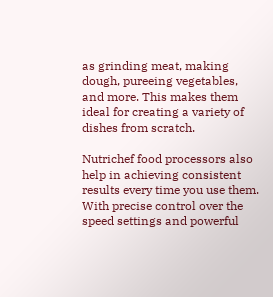as grinding meat, making dough, pureeing vegetables, and more. This makes them ideal for creating a variety of dishes from scratch.

Nutrichef food processors also help in achieving consistent results every time you use them. With precise control over the speed settings and powerful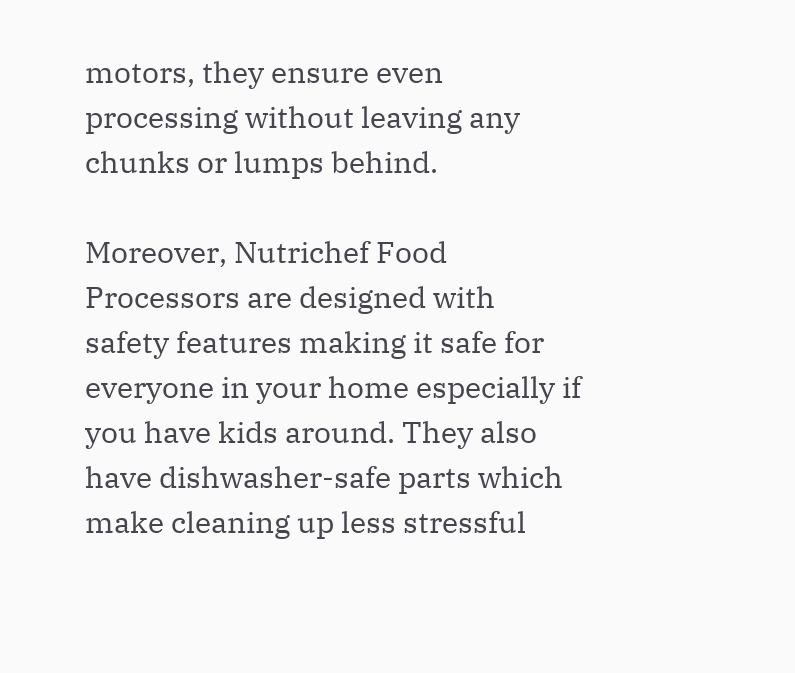motors, they ensure even processing without leaving any chunks or lumps behind.

Moreover, Nutrichef Food Processors are designed with safety features making it safe for everyone in your home especially if you have kids around. They also have dishwasher-safe parts which make cleaning up less stressful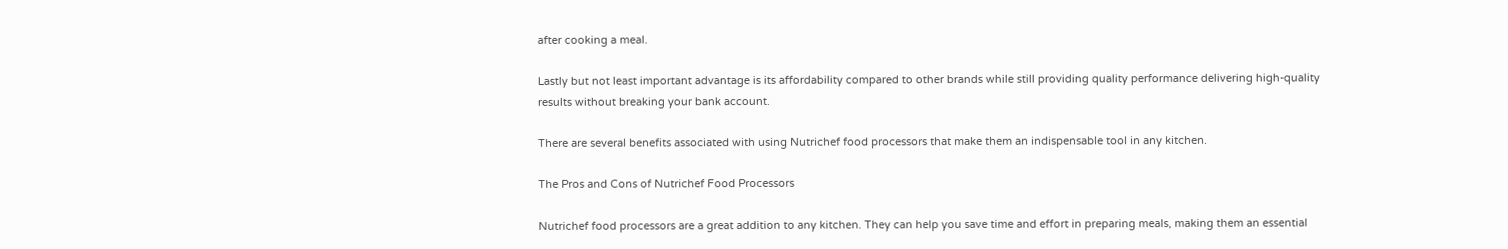after cooking a meal.

Lastly but not least important advantage is its affordability compared to other brands while still providing quality performance delivering high-quality results without breaking your bank account.

There are several benefits associated with using Nutrichef food processors that make them an indispensable tool in any kitchen.

The Pros and Cons of Nutrichef Food Processors

Nutrichef food processors are a great addition to any kitchen. They can help you save time and effort in preparing meals, making them an essential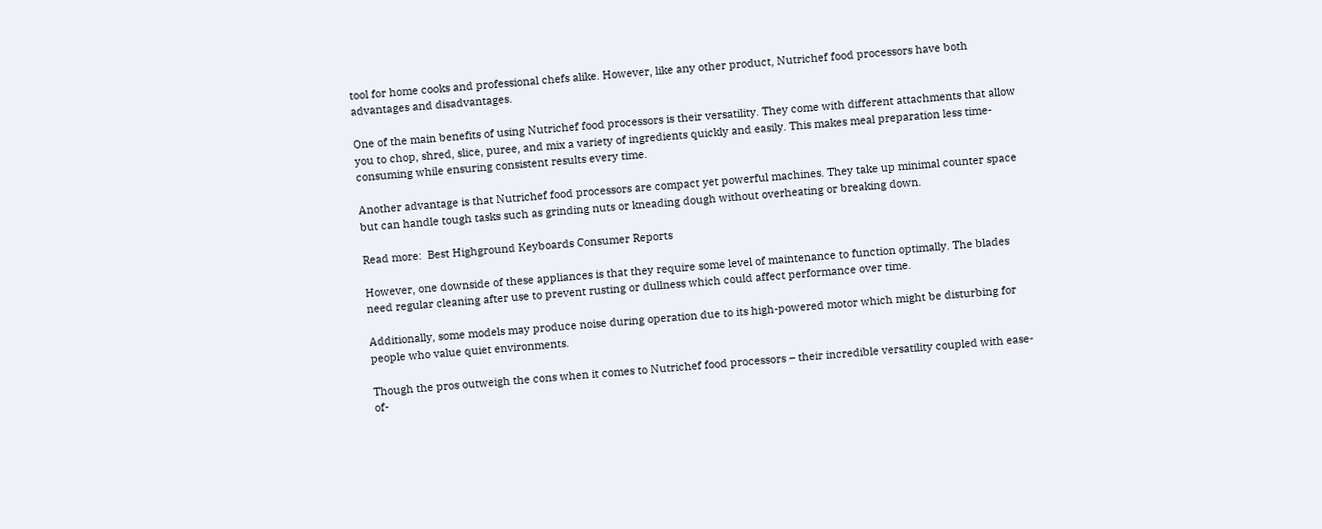tool for home cooks and professional chefs alike. However, like any other product, Nutrichef food processors have both advantages and disadvantages.

One of the main benefits of using Nutrichef food processors is their versatility. They come with different attachments that allow you to chop, shred, slice, puree, and mix a variety of ingredients quickly and easily. This makes meal preparation less time-consuming while ensuring consistent results every time.

Another advantage is that Nutrichef food processors are compact yet powerful machines. They take up minimal counter space but can handle tough tasks such as grinding nuts or kneading dough without overheating or breaking down.

Read more:  Best Highground Keyboards Consumer Reports

However, one downside of these appliances is that they require some level of maintenance to function optimally. The blades need regular cleaning after use to prevent rusting or dullness which could affect performance over time.

Additionally, some models may produce noise during operation due to its high-powered motor which might be disturbing for people who value quiet environments.

Though the pros outweigh the cons when it comes to Nutrichef food processors – their incredible versatility coupled with ease-of-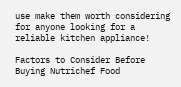use make them worth considering for anyone looking for a reliable kitchen appliance!

Factors to Consider Before Buying Nutrichef Food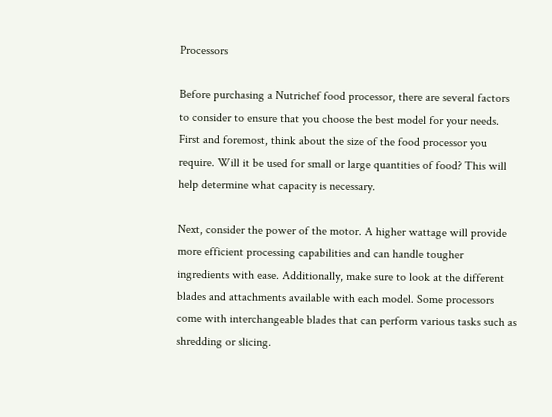Processors

Before purchasing a Nutrichef food processor, there are several factors to consider to ensure that you choose the best model for your needs. First and foremost, think about the size of the food processor you require. Will it be used for small or large quantities of food? This will help determine what capacity is necessary.

Next, consider the power of the motor. A higher wattage will provide more efficient processing capabilities and can handle tougher ingredients with ease. Additionally, make sure to look at the different blades and attachments available with each model. Some processors come with interchangeable blades that can perform various tasks such as shredding or slicing.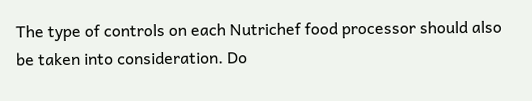The type of controls on each Nutrichef food processor should also be taken into consideration. Do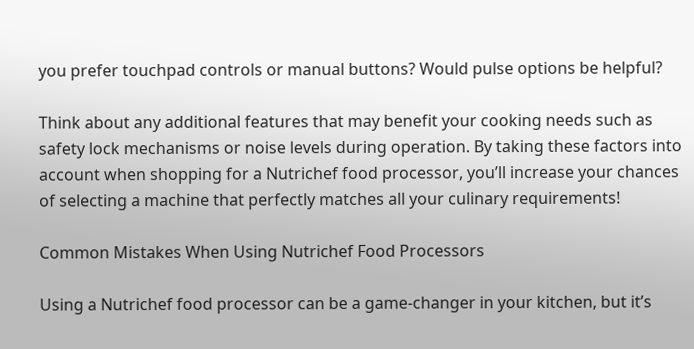you prefer touchpad controls or manual buttons? Would pulse options be helpful?

Think about any additional features that may benefit your cooking needs such as safety lock mechanisms or noise levels during operation. By taking these factors into account when shopping for a Nutrichef food processor, you’ll increase your chances of selecting a machine that perfectly matches all your culinary requirements!

Common Mistakes When Using Nutrichef Food Processors

Using a Nutrichef food processor can be a game-changer in your kitchen, but it’s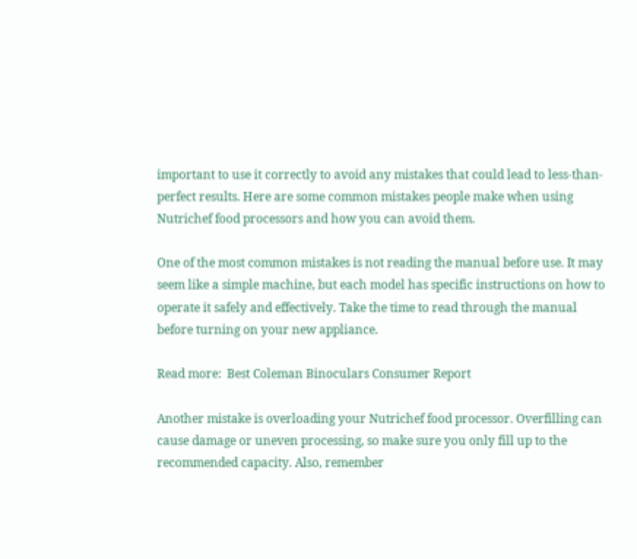important to use it correctly to avoid any mistakes that could lead to less-than-perfect results. Here are some common mistakes people make when using Nutrichef food processors and how you can avoid them.

One of the most common mistakes is not reading the manual before use. It may seem like a simple machine, but each model has specific instructions on how to operate it safely and effectively. Take the time to read through the manual before turning on your new appliance.

Read more:  Best Coleman Binoculars Consumer Report

Another mistake is overloading your Nutrichef food processor. Overfilling can cause damage or uneven processing, so make sure you only fill up to the recommended capacity. Also, remember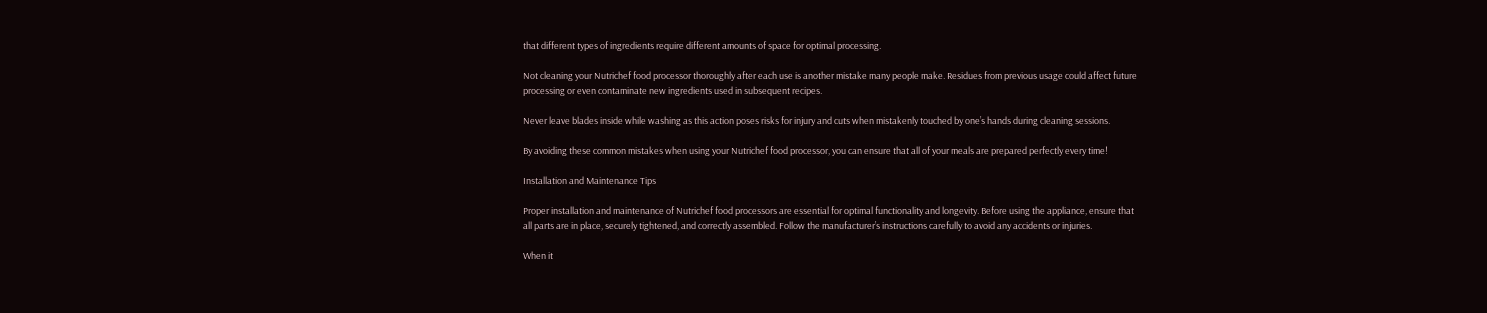that different types of ingredients require different amounts of space for optimal processing.

Not cleaning your Nutrichef food processor thoroughly after each use is another mistake many people make. Residues from previous usage could affect future processing or even contaminate new ingredients used in subsequent recipes.

Never leave blades inside while washing as this action poses risks for injury and cuts when mistakenly touched by one’s hands during cleaning sessions.

By avoiding these common mistakes when using your Nutrichef food processor, you can ensure that all of your meals are prepared perfectly every time!

Installation and Maintenance Tips

Proper installation and maintenance of Nutrichef food processors are essential for optimal functionality and longevity. Before using the appliance, ensure that all parts are in place, securely tightened, and correctly assembled. Follow the manufacturer’s instructions carefully to avoid any accidents or injuries.

When it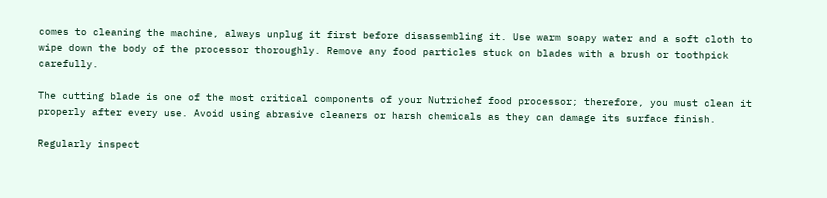comes to cleaning the machine, always unplug it first before disassembling it. Use warm soapy water and a soft cloth to wipe down the body of the processor thoroughly. Remove any food particles stuck on blades with a brush or toothpick carefully.

The cutting blade is one of the most critical components of your Nutrichef food processor; therefore, you must clean it properly after every use. Avoid using abrasive cleaners or harsh chemicals as they can damage its surface finish.

Regularly inspect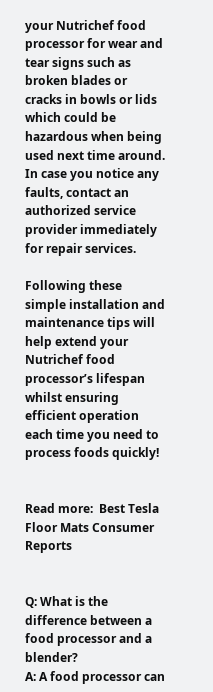your Nutrichef food processor for wear and tear signs such as broken blades or cracks in bowls or lids which could be hazardous when being used next time around. In case you notice any faults, contact an authorized service provider immediately for repair services.

Following these simple installation and maintenance tips will help extend your Nutrichef food processor’s lifespan whilst ensuring efficient operation each time you need to process foods quickly!


Read more:  Best Tesla Floor Mats Consumer Reports


Q: What is the difference between a food processor and a blender?
A: A food processor can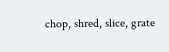chop, shred, slice, grate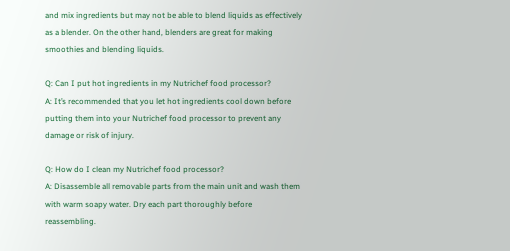and mix ingredients but may not be able to blend liquids as effectively as a blender. On the other hand, blenders are great for making smoothies and blending liquids.

Q: Can I put hot ingredients in my Nutrichef food processor?
A: It’s recommended that you let hot ingredients cool down before putting them into your Nutrichef food processor to prevent any damage or risk of injury.

Q: How do I clean my Nutrichef food processor?
A: Disassemble all removable parts from the main unit and wash them with warm soapy water. Dry each part thoroughly before reassembling.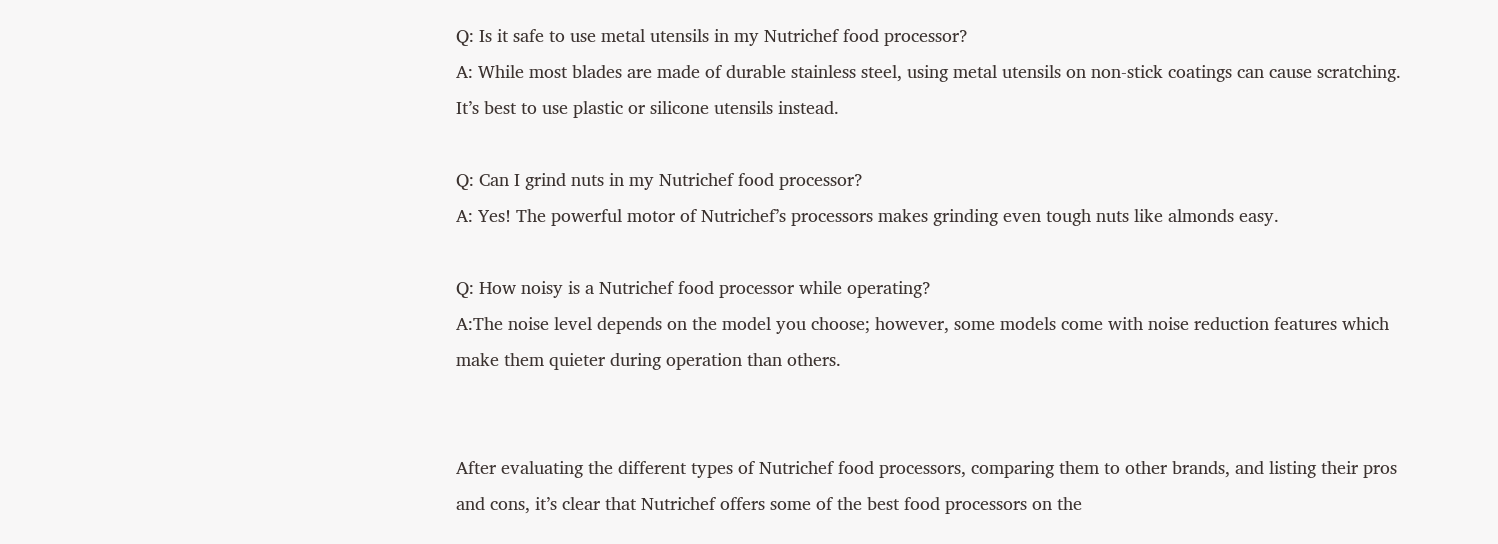Q: Is it safe to use metal utensils in my Nutrichef food processor?
A: While most blades are made of durable stainless steel, using metal utensils on non-stick coatings can cause scratching. It’s best to use plastic or silicone utensils instead.

Q: Can I grind nuts in my Nutrichef food processor?
A: Yes! The powerful motor of Nutrichef’s processors makes grinding even tough nuts like almonds easy.

Q: How noisy is a Nutrichef food processor while operating?
A:The noise level depends on the model you choose; however, some models come with noise reduction features which make them quieter during operation than others.


After evaluating the different types of Nutrichef food processors, comparing them to other brands, and listing their pros and cons, it’s clear that Nutrichef offers some of the best food processors on the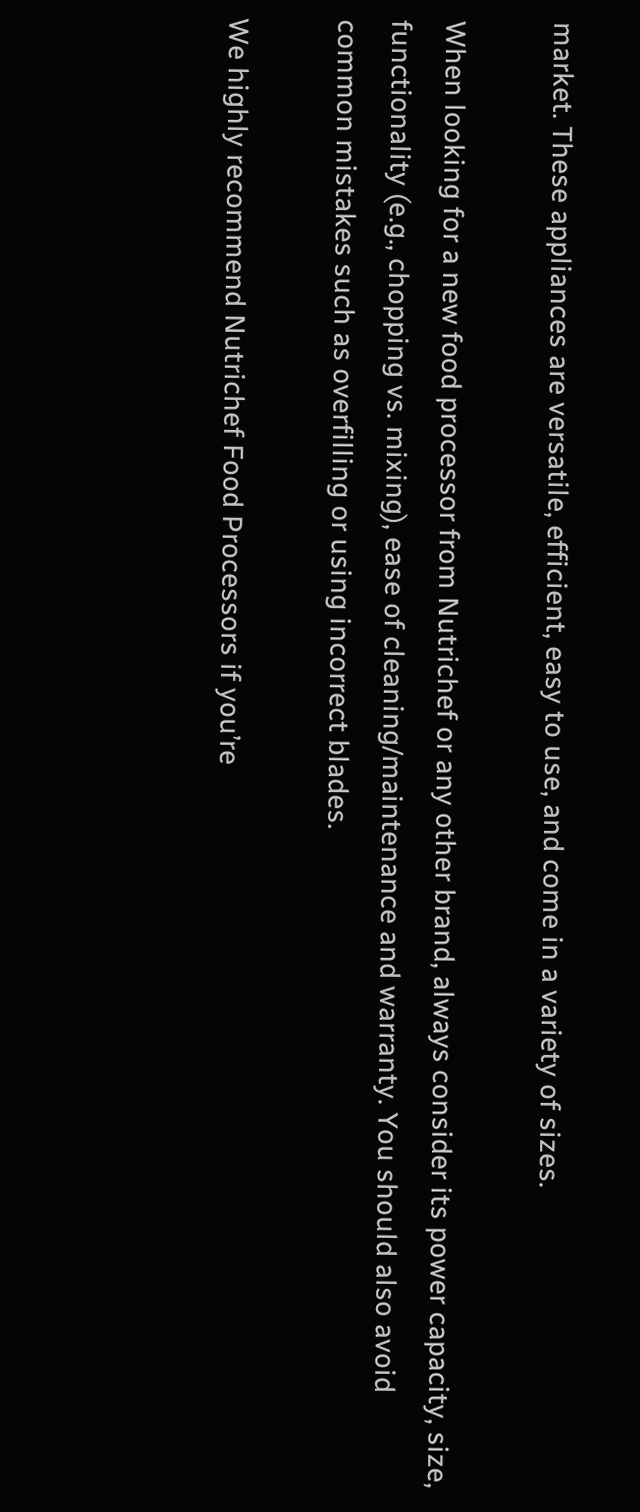market. These appliances are versatile, efficient, easy to use, and come in a variety of sizes.

When looking for a new food processor from Nutrichef or any other brand, always consider its power capacity, size, functionality (e.g., chopping vs. mixing), ease of cleaning/maintenance and warranty. You should also avoid common mistakes such as overfilling or using incorrect blades.

We highly recommend Nutrichef Food Processors if you’re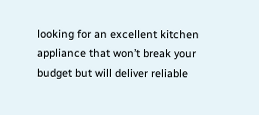looking for an excellent kitchen appliance that won’t break your budget but will deliver reliable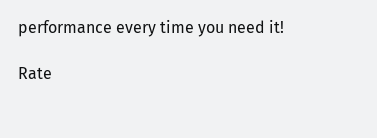performance every time you need it!

Rate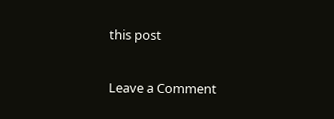this post

Leave a Comment